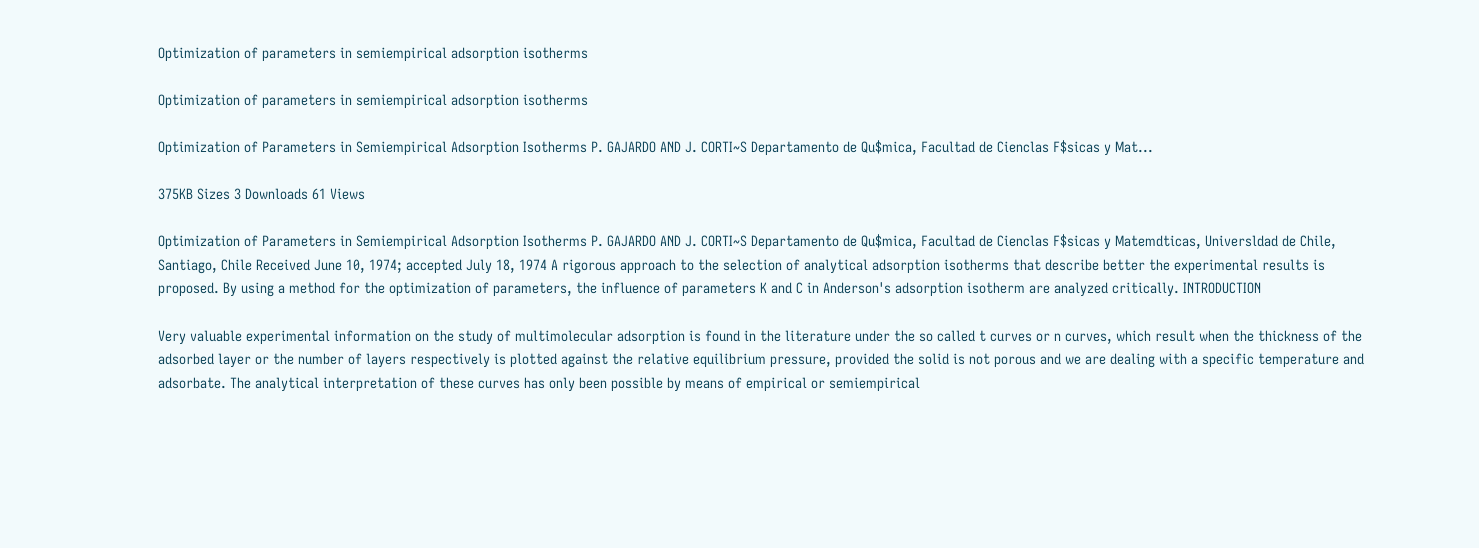Optimization of parameters in semiempirical adsorption isotherms

Optimization of parameters in semiempirical adsorption isotherms

Optimization of Parameters in Semiempirical Adsorption Isotherms P. GAJARDO AND J. CORTI~S Departamento de Qu$mica, Facultad de Cienclas F$sicas y Mat...

375KB Sizes 3 Downloads 61 Views

Optimization of Parameters in Semiempirical Adsorption Isotherms P. GAJARDO AND J. CORTI~S Departamento de Qu$mica, Facultad de Cienclas F$sicas y Matemdticas, Universldad de Chile, Santiago, Chile Received June 10, 1974; accepted July 18, 1974 A rigorous approach to the selection of analytical adsorption isotherms that describe better the experimental results is proposed. By using a method for the optimization of parameters, the influence of parameters K and C in Anderson's adsorption isotherm are analyzed critically. INTRODUCTION

Very valuable experimental information on the study of multimolecular adsorption is found in the literature under the so called t curves or n curves, which result when the thickness of the adsorbed layer or the number of layers respectively is plotted against the relative equilibrium pressure, provided the solid is not porous and we are dealing with a specific temperature and adsorbate. The analytical interpretation of these curves has only been possible by means of empirical or semiempirical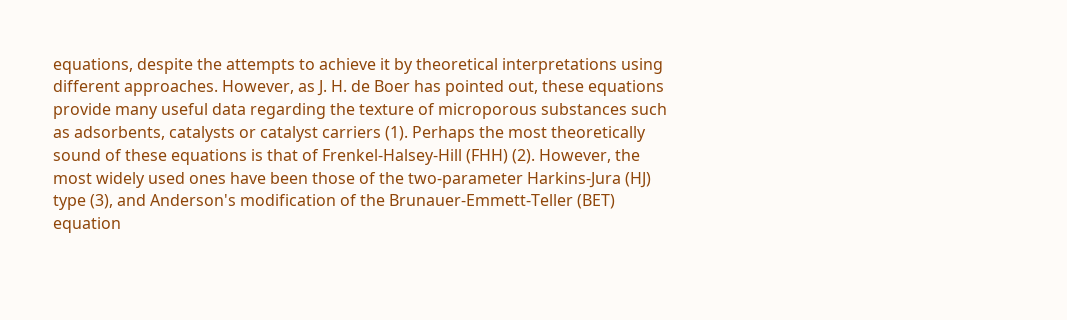equations, despite the attempts to achieve it by theoretical interpretations using different approaches. However, as J. H. de Boer has pointed out, these equations provide many useful data regarding the texture of microporous substances such as adsorbents, catalysts or catalyst carriers (1). Perhaps the most theoretically sound of these equations is that of Frenkel-Halsey-Hill (FHH) (2). However, the most widely used ones have been those of the two-parameter Harkins-Jura (HJ) type (3), and Anderson's modification of the Brunauer-Emmett-Teller (BET) equation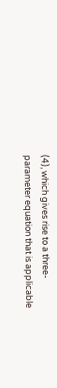(4), which gives rise to a three-parameter equation that is applicable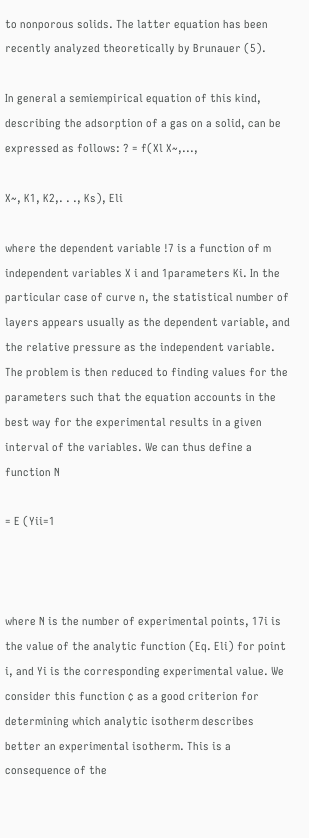to nonporous solids. The latter equation has been recently analyzed theoretically by Brunauer (5).

In general a semiempirical equation of this kind, describing the adsorption of a gas on a solid, can be expressed as follows: ? = f(Xl X~,...,

X~, K1, K2,. . ., Ks), Eli

where the dependent variable !7 is a function of m independent variables X i and 1parameters Ki. In the particular case of curve n, the statistical number of layers appears usually as the dependent variable, and the relative pressure as the independent variable. The problem is then reduced to finding values for the parameters such that the equation accounts in the best way for the experimental results in a given interval of the variables. We can thus define a function N

= E (Yii=1



where N is the number of experimental points, 17i is the value of the analytic function (Eq. Eli) for point i, and Yi is the corresponding experimental value. We consider this function ¢ as a good criterion for determining which analytic isotherm describes better an experimental isotherm. This is a consequence of the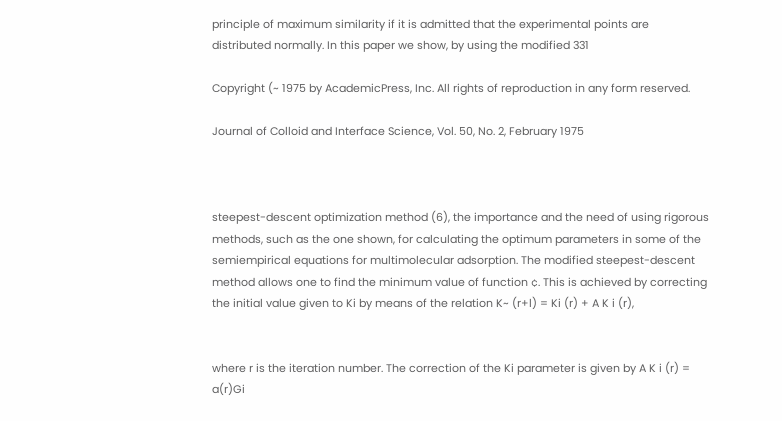principle of maximum similarity if it is admitted that the experimental points are distributed normally. In this paper we show, by using the modified 331

Copyright (~ 1975 by AcademicPress, Inc. All rights of reproduction in any form reserved.

Journal of Colloid and Interface Science, Vol. 50, No. 2, February 1975



steepest-descent optimization method (6), the importance and the need of using rigorous methods, such as the one shown, for calculating the optimum parameters in some of the semiempirical equations for multimolecular adsorption. The modified steepest-descent method allows one to find the minimum value of function ¢. This is achieved by correcting the initial value given to Ki by means of the relation K~ (r+l) = Ki (r) + A K i (r),


where r is the iteration number. The correction of the Ki parameter is given by A K i (r) = a(r)Gi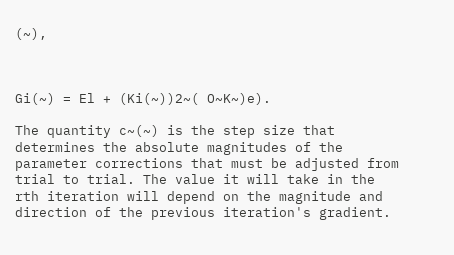(~),



Gi(~) = El + (Ki(~))2~( O~K~)e).

The quantity c~(~) is the step size that determines the absolute magnitudes of the parameter corrections that must be adjusted from trial to trial. The value it will take in the rth iteration will depend on the magnitude and direction of the previous iteration's gradient.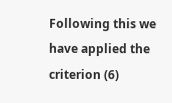Following this we have applied the criterion (6)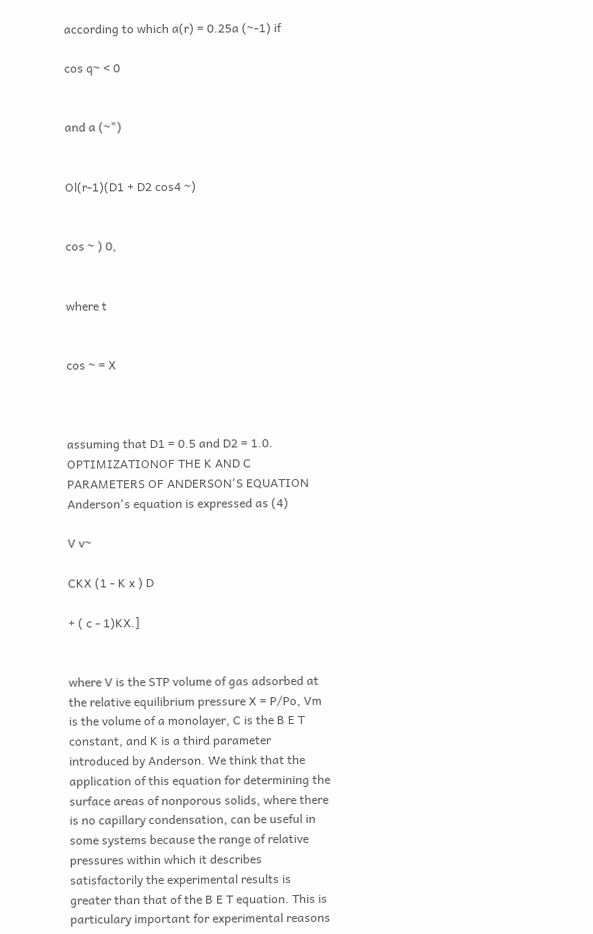according to which a(r) = 0.25a (~-1) if

cos q~ < 0


and a (~")


Ol(r-1)(D1 + D2 cos4 ~)


cos ~ ) 0,


where t


cos ~ = X



assuming that D1 = 0.5 and D2 = 1.0. OPTIMIZATIONOF THE K AND C PARAMETERS OF ANDERSON'S EQUATION Anderson's equation is expressed as (4)

V v~

CKX (1 - K x ) D

+ ( c - 1)KX.]


where V is the STP volume of gas adsorbed at the relative equilibrium pressure X = P/Po, Vm is the volume of a monolayer, C is the B E T constant, and K is a third parameter introduced by Anderson. We think that the application of this equation for determining the surface areas of nonporous solids, where there is no capillary condensation, can be useful in some systems because the range of relative pressures within which it describes satisfactorily the experimental results is greater than that of the B E T equation. This is particulary important for experimental reasons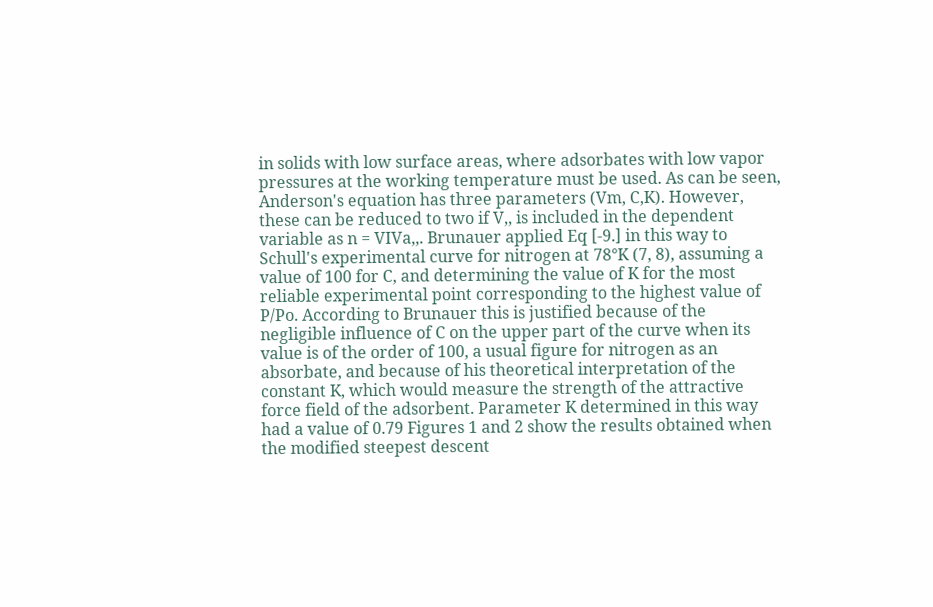in solids with low surface areas, where adsorbates with low vapor pressures at the working temperature must be used. As can be seen, Anderson's equation has three parameters (Vm, C,K). However, these can be reduced to two if V,, is included in the dependent variable as n = VIVa,,. Brunauer applied Eq [-9.] in this way to Schull's experimental curve for nitrogen at 78°K (7, 8), assuming a value of 100 for C, and determining the value of K for the most reliable experimental point corresponding to the highest value of P/Po. According to Brunauer this is justified because of the negligible influence of C on the upper part of the curve when its value is of the order of 100, a usual figure for nitrogen as an absorbate, and because of his theoretical interpretation of the constant K, which would measure the strength of the attractive force field of the adsorbent. Parameter K determined in this way had a value of 0.79 Figures 1 and 2 show the results obtained when the modified steepest descent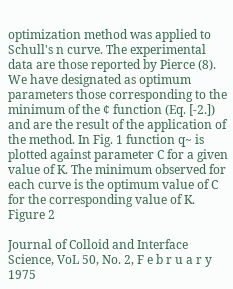optimization method was applied to Schull's n curve. The experimental data are those reported by Pierce (8). We have designated as optimum parameters those corresponding to the minimum of the ¢ function (Eq. [-2.]) and are the result of the application of the method. In Fig. 1 function q~ is plotted against parameter C for a given value of K. The minimum observed for each curve is the optimum value of C for the corresponding value of K. Figure 2

Journal of Colloid and Interface Science, VoL 50, No. 2, F e b r u a r y 1975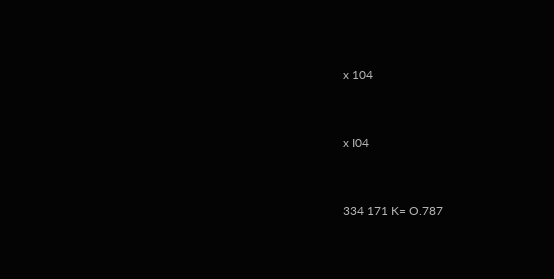x 104


x I04


334 171 K= O.787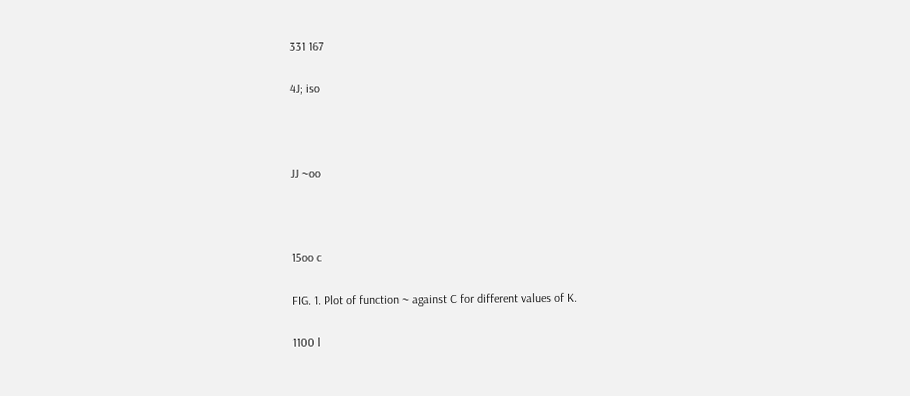331 167

4J; iso



JJ ~oo



15oo c

FIG. 1. Plot of function ~ against C for different values of K.

1100 l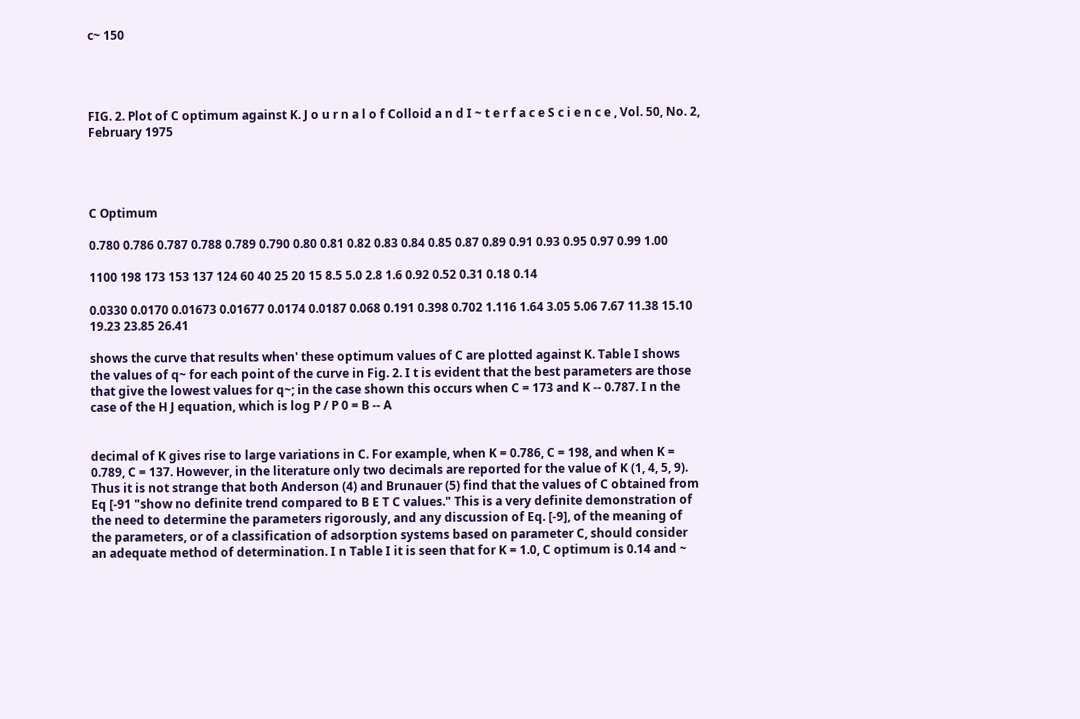c~ 150




FIG. 2. Plot of C optimum against K. J o u r n a l o f Colloid a n d I ~ t e r f a c e S c i e n c e , Vol. 50, No. 2, February 1975




C Optimum

0.780 0.786 0.787 0.788 0.789 0.790 0.80 0.81 0.82 0.83 0.84 0.85 0.87 0.89 0.91 0.93 0.95 0.97 0.99 1.00

1100 198 173 153 137 124 60 40 25 20 15 8.5 5.0 2.8 1.6 0.92 0.52 0.31 0.18 0.14

0.0330 0.0170 0.01673 0.01677 0.0174 0.0187 0.068 0.191 0.398 0.702 1.116 1.64 3.05 5.06 7.67 11.38 15.10 19.23 23.85 26.41

shows the curve that results when' these optimum values of C are plotted against K. Table I shows the values of q~ for each point of the curve in Fig. 2. I t is evident that the best parameters are those that give the lowest values for q~; in the case shown this occurs when C = 173 and K -- 0.787. I n the case of the H J equation, which is log P / P 0 = B -- A


decimal of K gives rise to large variations in C. For example, when K = 0.786, C = 198, and when K = 0.789, C = 137. However, in the literature only two decimals are reported for the value of K (1, 4, 5, 9). Thus it is not strange that both Anderson (4) and Brunauer (5) find that the values of C obtained from Eq [-91 "show no definite trend compared to B E T C values." This is a very definite demonstration of the need to determine the parameters rigorously, and any discussion of Eq. [-9], of the meaning of the parameters, or of a classification of adsorption systems based on parameter C, should consider an adequate method of determination. I n Table I it is seen that for K = 1.0, C optimum is 0.14 and ~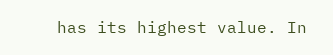has its highest value. In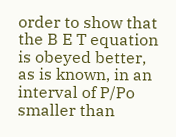order to show that the B E T equation is obeyed better, as is known, in an interval of P/Po smaller than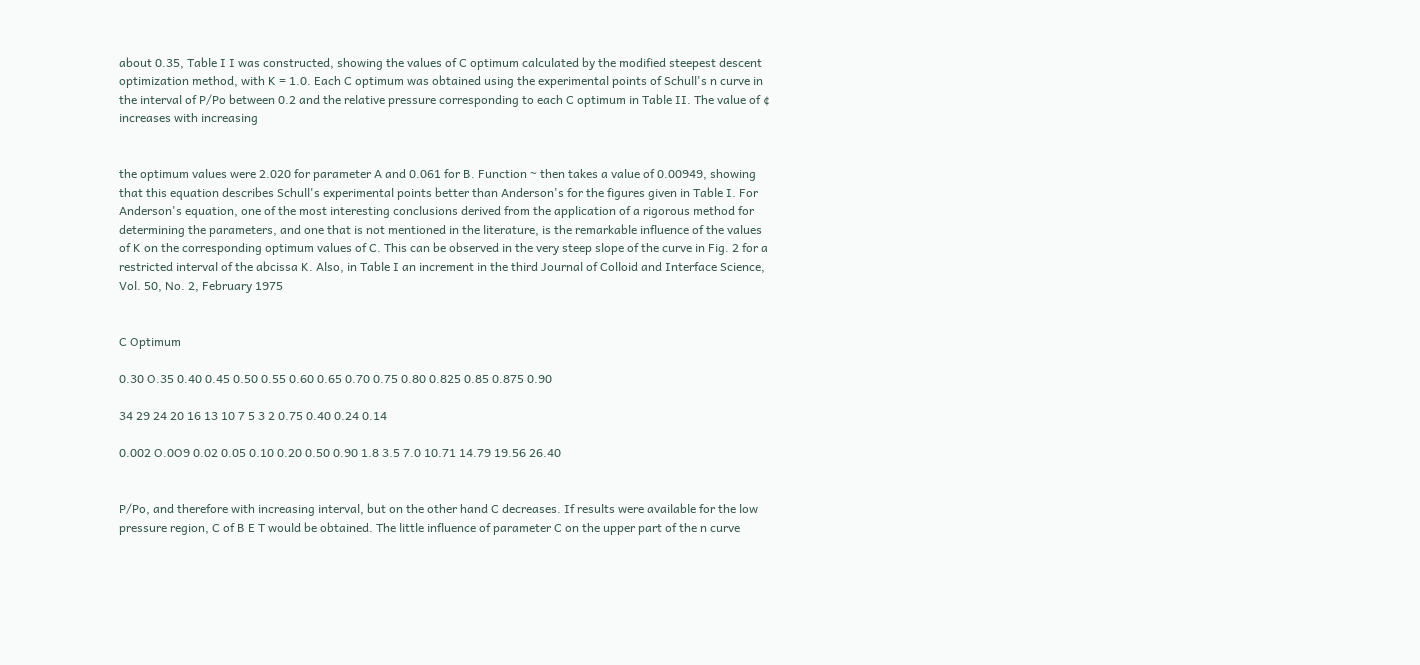about 0.35, Table I I was constructed, showing the values of C optimum calculated by the modified steepest descent optimization method, with K = 1.0. Each C optimum was obtained using the experimental points of Schull's n curve in the interval of P/Po between 0.2 and the relative pressure corresponding to each C optimum in Table II. The value of ¢ increases with increasing


the optimum values were 2.020 for parameter A and 0.061 for B. Function ~ then takes a value of 0.00949, showing that this equation describes Schull's experimental points better than Anderson's for the figures given in Table I. For Anderson's equation, one of the most interesting conclusions derived from the application of a rigorous method for determining the parameters, and one that is not mentioned in the literature, is the remarkable influence of the values of K on the corresponding optimum values of C. This can be observed in the very steep slope of the curve in Fig. 2 for a restricted interval of the abcissa K. Also, in Table I an increment in the third Journal of Colloid and Interface Science, Vol. 50, No. 2, February 1975


C Optimum

0.30 O.35 0.40 0.45 0.50 0.55 0.60 0.65 0.70 0.75 0.80 0.825 0.85 0.875 0.90

34 29 24 20 16 13 10 7 5 3 2 0.75 0.40 0.24 0.14

0.002 O.0O9 0.02 0.05 0.10 0.20 0.50 0.90 1.8 3.5 7.0 10.71 14.79 19.56 26.40


P/Po, and therefore with increasing interval, but on the other hand C decreases. If results were available for the low pressure region, C of B E T would be obtained. The little influence of parameter C on the upper part of the n curve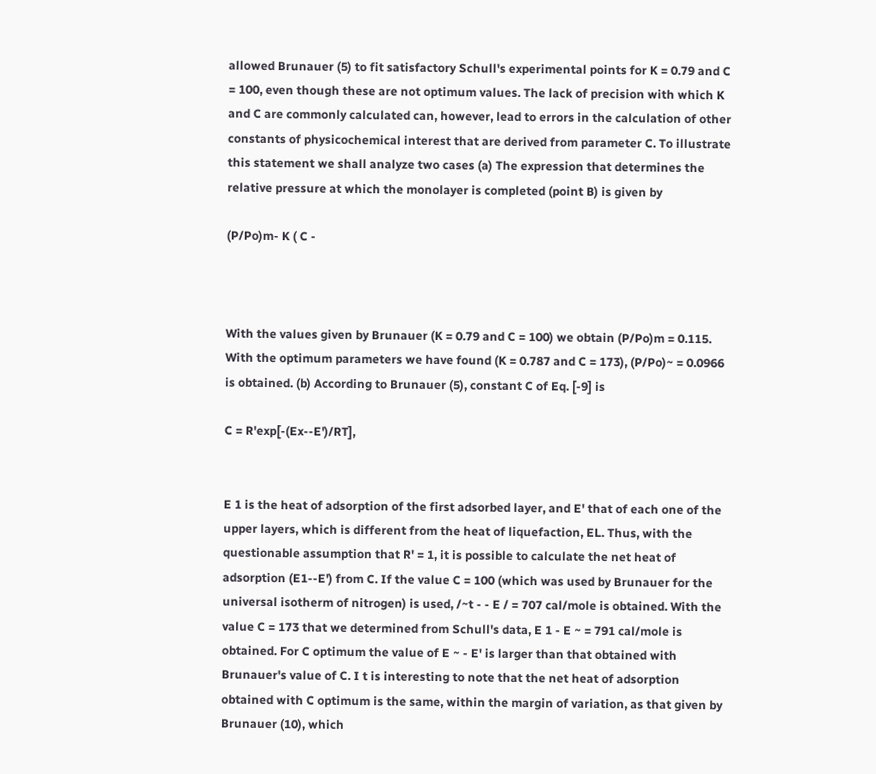allowed Brunauer (5) to fit satisfactory Schull's experimental points for K = 0.79 and C = 100, even though these are not optimum values. The lack of precision with which K and C are commonly calculated can, however, lead to errors in the calculation of other constants of physicochemical interest that are derived from parameter C. To illustrate this statement we shall analyze two cases (a) The expression that determines the relative pressure at which the monolayer is completed (point B) is given by

(P/Po)m- K ( C -



With the values given by Brunauer (K = 0.79 and C = 100) we obtain (P/Po)m = 0.115. With the optimum parameters we have found (K = 0.787 and C = 173), (P/Po)~ = 0.0966 is obtained. (b) According to Brunauer (5), constant C of Eq. [-9] is

C = R'exp[-(Ex--E')/RT],


E 1 is the heat of adsorption of the first adsorbed layer, and E' that of each one of the upper layers, which is different from the heat of liquefaction, EL. Thus, with the questionable assumption that R' = 1, it is possible to calculate the net heat of adsorption (E1--E') from C. If the value C = 100 (which was used by Brunauer for the universal isotherm of nitrogen) is used, /~t - - E / = 707 cal/mole is obtained. With the value C = 173 that we determined from Schull's data, E 1 - E ~ = 791 cal/mole is obtained. For C optimum the value of E ~ - E' is larger than that obtained with Brunauer's value of C. I t is interesting to note that the net heat of adsorption obtained with C optimum is the same, within the margin of variation, as that given by Brunauer (10), which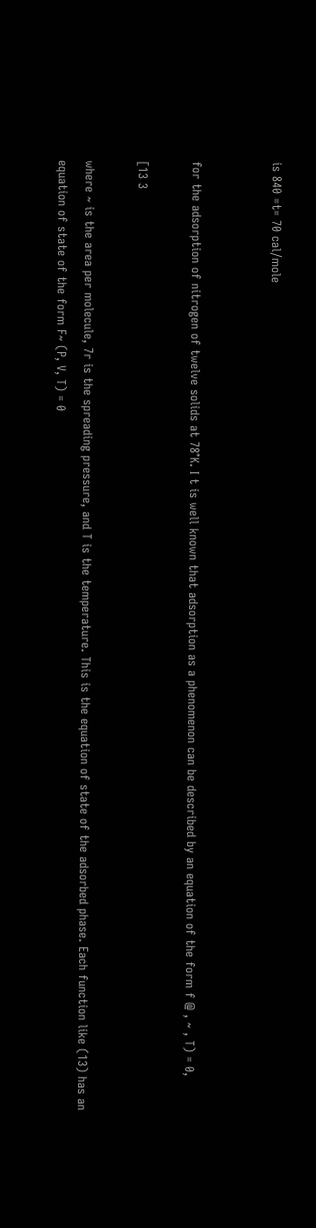is 840 =t= 70 cal/mole


for the adsorption of nitrogen of twelve solids at 78°K. I t is well known that adsorption as a phenomenon can be described by an equation of the form f @ , ~ , T) = 0,

[13 3

where ~ is the area per molecule, 7r is the spreading pressure, and T is the temperature. This is the equation of state of the adsorbed phase. Each function like (13) has an equation of state of the form F~ (P, V, T) = 0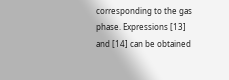corresponding to the gas phase. Expressions [13] and [14] can be obtained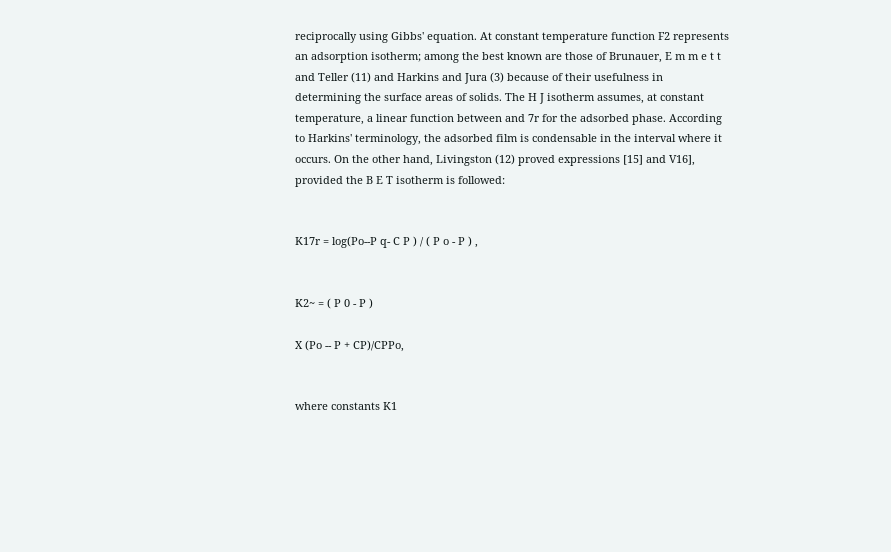reciprocally using Gibbs' equation. At constant temperature function F2 represents an adsorption isotherm; among the best known are those of Brunauer, E m m e t t and Teller (11) and Harkins and Jura (3) because of their usefulness in determining the surface areas of solids. The H J isotherm assumes, at constant temperature, a linear function between and 7r for the adsorbed phase. According to Harkins' terminology, the adsorbed film is condensable in the interval where it occurs. On the other hand, Livingston (12) proved expressions [15] and V16], provided the B E T isotherm is followed:


K17r = log(Po--P q- C P ) / ( P o - P ) ,


K2~ = ( P 0 - P )

X (Po -- P + CP)/CPPo,


where constants K1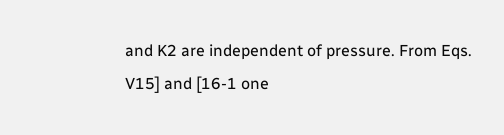and K2 are independent of pressure. From Eqs. V15] and [16-1 one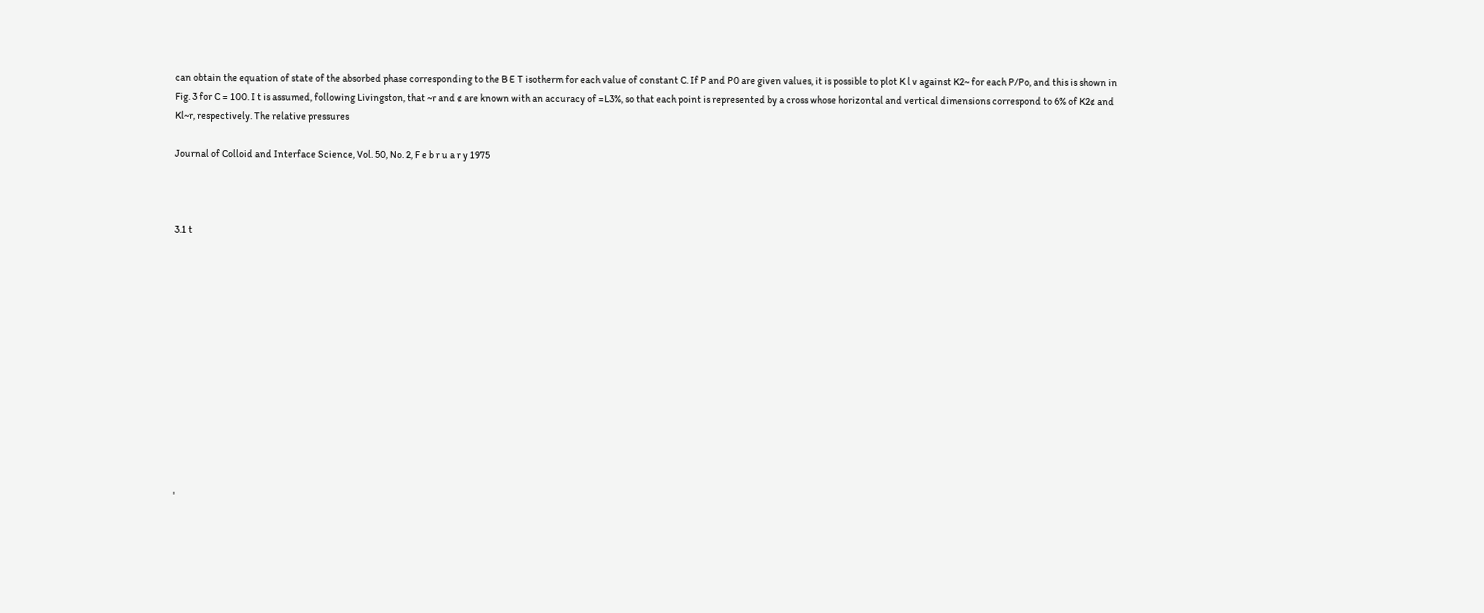can obtain the equation of state of the absorbed phase corresponding to the B E T isotherm for each value of constant C. If P and P0 are given values, it is possible to plot K l v against K2~ for each P/Po, and this is shown in Fig. 3 for C = 100. I t is assumed, following Livingston, that ~r and ¢ are known with an accuracy of =L3%, so that each point is represented by a cross whose horizontal and vertical dimensions correspond to 6% of K2¢ and Kl~r, respectively. The relative pressures

Journal of Colloid and Interface Science, Vol. 50, No. 2, F e b r u a r y 1975



3.1 t













'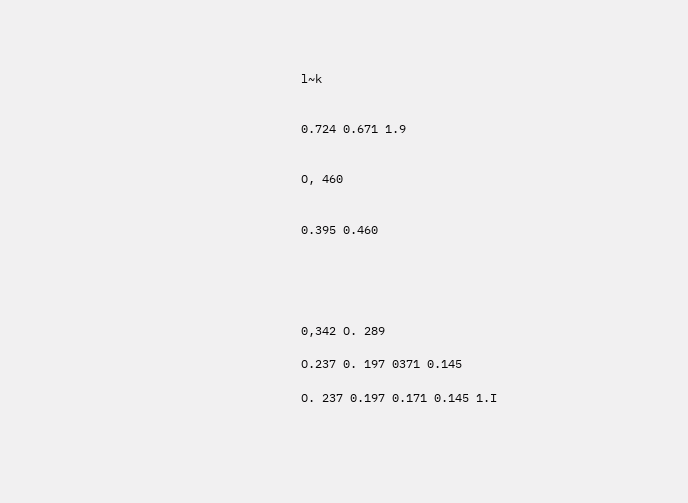l~k


0.724 0.671 1.9


O, 460


0.395 0.460





0,342 O. 289

O.237 0. 197 0371 0.145

O. 237 0.197 0.171 0.145 1.I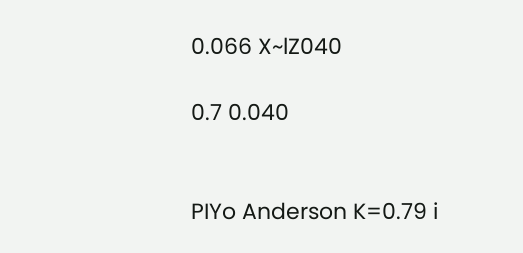0.066 X~lZ040

0.7 0.040


PIYo Anderson K=0.79 i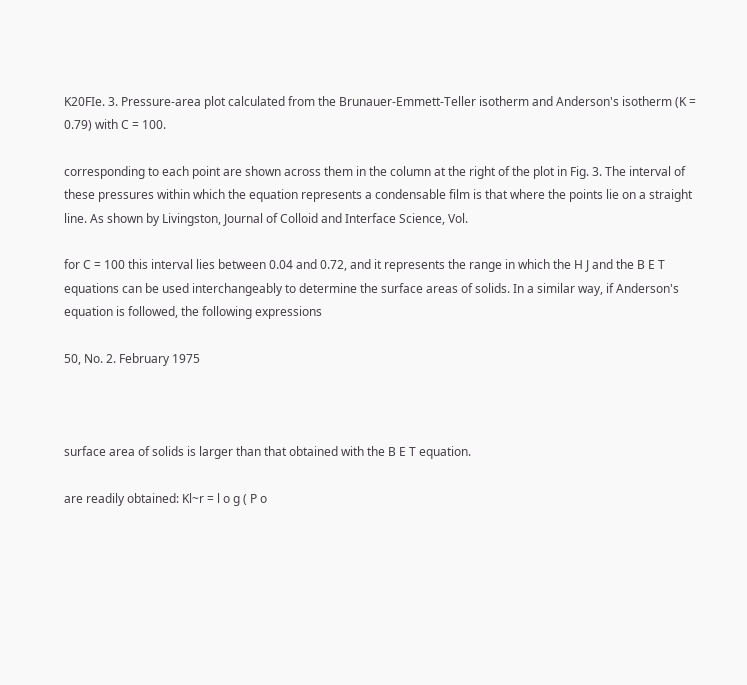K20FIe. 3. Pressure-area plot calculated from the Brunauer-Emmett-Teller isotherm and Anderson's isotherm (K = 0.79) with C = 100.

corresponding to each point are shown across them in the column at the right of the plot in Fig. 3. The interval of these pressures within which the equation represents a condensable film is that where the points lie on a straight line. As shown by Livingston, Journal of Colloid and Interface Science, Vol.

for C = 100 this interval lies between 0.04 and 0.72, and it represents the range in which the H J and the B E T equations can be used interchangeably to determine the surface areas of solids. In a similar way, if Anderson's equation is followed, the following expressions

50, No. 2. February 1975



surface area of solids is larger than that obtained with the B E T equation.

are readily obtained: Kl~r = l o g ( P o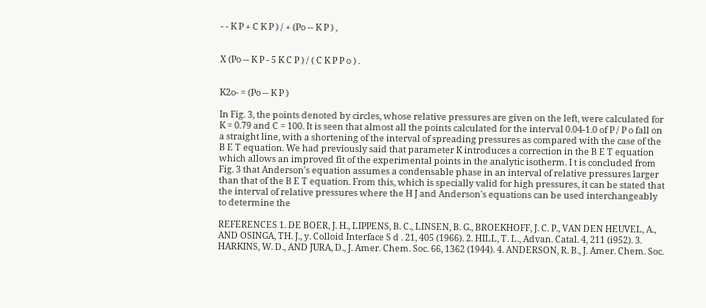- - K P + C K P ) / + (Po -- K P ) ,


X (Po -- K P - 5 K C P ) / ( C K P P o ) .


K2o- = (Po -- K P )

In Fig. 3, the points denoted by circles, whose relative pressures are given on the left, were calculated for K = 0.79 and C = 100. It is seen that almost all the points calculated for the interval 0.04-1.0 of P / P o fall on a straight line, with a shortening of the interval of spreading pressures as compared with the case of the B E T equation. We had previously said that parameter K introduces a correction in the B E T equation which allows an improved fit of the experimental points in the analytic isotherm. I t is concluded from Fig. 3 that Anderson's equation assumes a condensable phase in an interval of relative pressures larger than that of the B E T equation. From this, which is specially valid for high pressures, it can be stated that the interval of relative pressures where the H J and Anderson's equations can be used interchangeably to determine the

REFERENCES 1. DE BOER, J. H., LIPPENS, B. C., LINSEN, B. G., BROEKHOFF, J. C. P., VAN DEN HEUVEL, A., AND OSINGA, TH. J., y. Colloid Interface S d . 21, 405 (1966). 2. HILL, T. L., Advan. Catal. 4, 211 (i952). 3. HARKINS, W. D., AND JURA, D., J. Amer. Chem. Soc. 66, 1362 (1944). 4. ANDERSON, R. B., J. Amer. Chem. Soc.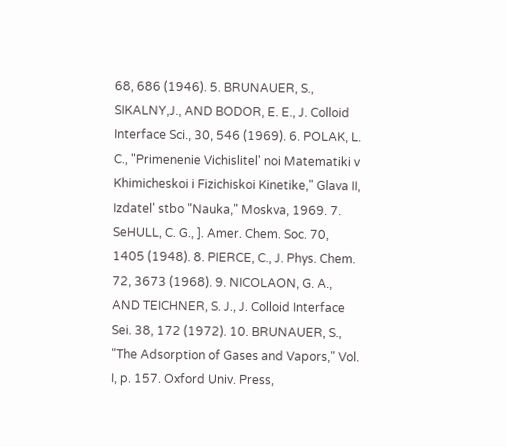68, 686 (1946). 5. BRUNAUER, S., SIKALNY,J., AND BODOR, E. E., J. Colloid Interface Sci., 30, 546 (1969). 6. POLAK, L. C., "Primenenie Vichislitel' noi Matematiki v Khimicheskoi i Fizichiskoi Kinetike," Glava II, Izdatel' stbo "Nauka," Moskva, 1969. 7. SeHULL, C. G., ]. Amer. Chem. Soc. 70, 1405 (1948). 8. PIERCE, C., J. Phys. Chem. 72, 3673 (1968). 9. NICOLAON, G. A., AND TEICHNER, S. J., J. Colloid Interface Sei. 38, 172 (1972). 10. BRUNAUER, S., "The Adsorption of Gases and Vapors," Vol. I, p. 157. Oxford Univ. Press,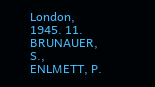London, 1945. 11. BRUNAUER, S., ENLMETT, P.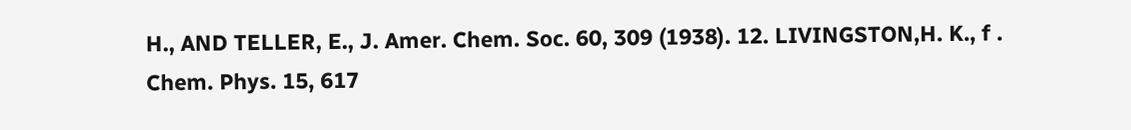H., AND TELLER, E., J. Amer. Chem. Soc. 60, 309 (1938). 12. LIVINGSTON,H. K., f . Chem. Phys. 15, 617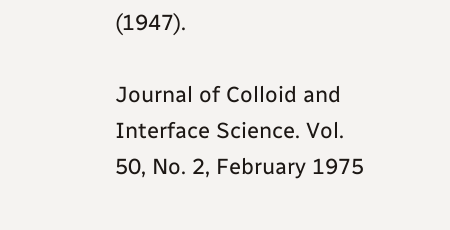(1947).

Journal of Colloid and Interface Science. Vol. 50, No. 2, February 1975